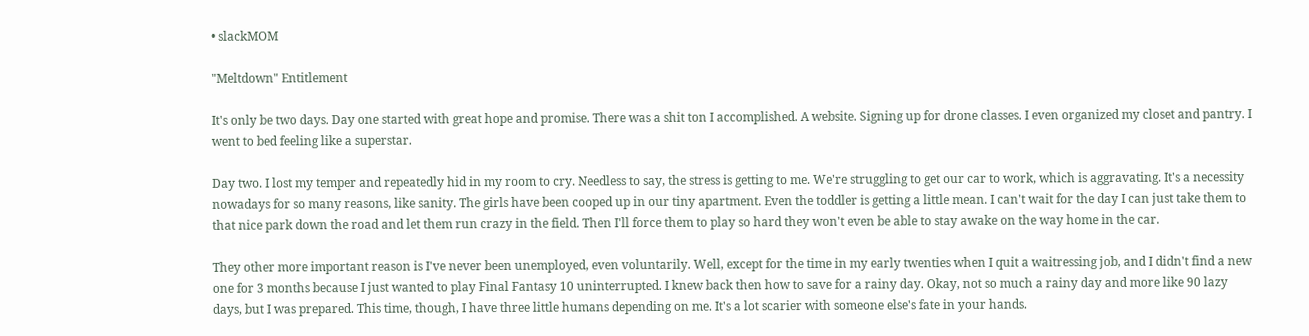• slackMOM

"Meltdown" Entitlement

It's only be two days. Day one started with great hope and promise. There was a shit ton I accomplished. A website. Signing up for drone classes. I even organized my closet and pantry. I went to bed feeling like a superstar.

Day two. I lost my temper and repeatedly hid in my room to cry. Needless to say, the stress is getting to me. We're struggling to get our car to work, which is aggravating. It's a necessity nowadays for so many reasons, like sanity. The girls have been cooped up in our tiny apartment. Even the toddler is getting a little mean. I can't wait for the day I can just take them to that nice park down the road and let them run crazy in the field. Then I'll force them to play so hard they won't even be able to stay awake on the way home in the car.

They other more important reason is I've never been unemployed, even voluntarily. Well, except for the time in my early twenties when I quit a waitressing job, and I didn't find a new one for 3 months because I just wanted to play Final Fantasy 10 uninterrupted. I knew back then how to save for a rainy day. Okay, not so much a rainy day and more like 90 lazy days, but I was prepared. This time, though, I have three little humans depending on me. It's a lot scarier with someone else's fate in your hands.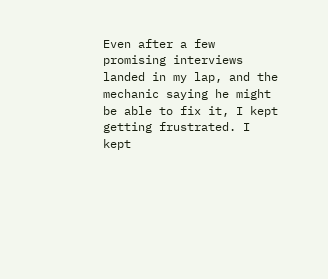Even after a few promising interviews landed in my lap, and the mechanic saying he might be able to fix it, I kept getting frustrated. I kept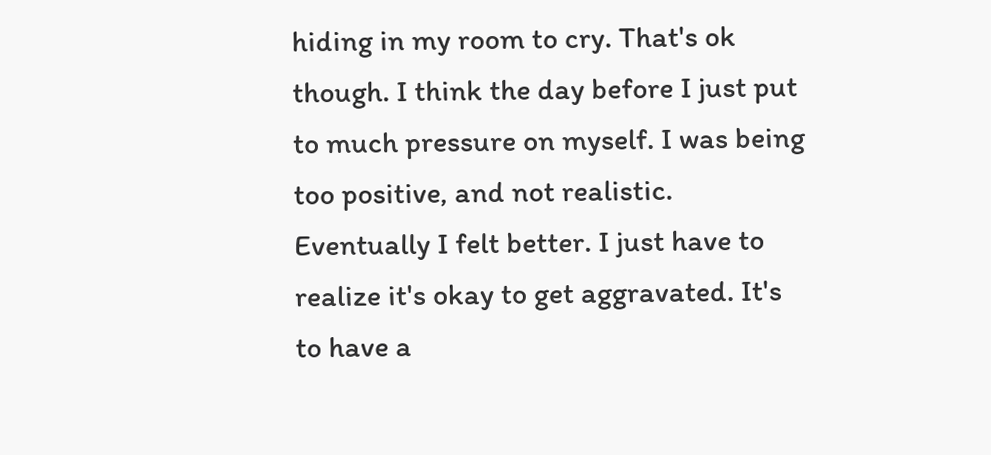hiding in my room to cry. That's ok though. I think the day before I just put to much pressure on myself. I was being too positive, and not realistic. Eventually I felt better. I just have to realize it's okay to get aggravated. It's to have a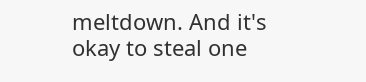meltdown. And it's okay to steal one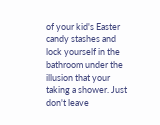of your kid's Easter candy stashes and lock yourself in the bathroom under the illusion that your taking a shower. Just don't leave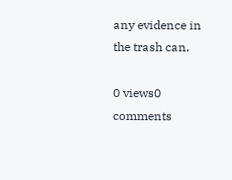any evidence in the trash can.

0 views0 comments